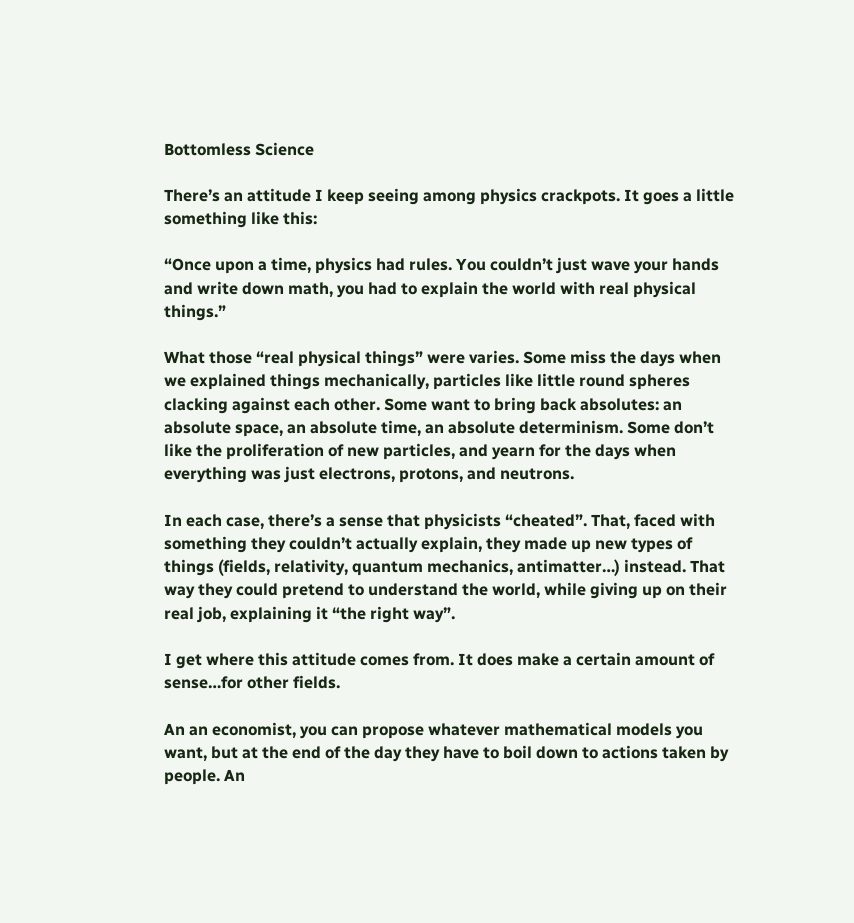Bottomless Science

There’s an attitude I keep seeing among physics crackpots. It goes a little something like this:

“Once upon a time, physics had rules. You couldn’t just wave your hands and write down math, you had to explain the world with real physical things.”

What those “real physical things” were varies. Some miss the days when we explained things mechanically, particles like little round spheres clacking against each other. Some want to bring back absolutes: an absolute space, an absolute time, an absolute determinism. Some don’t like the proliferation of new particles, and yearn for the days when everything was just electrons, protons, and neutrons.

In each case, there’s a sense that physicists “cheated”. That, faced with something they couldn’t actually explain, they made up new types of things (fields, relativity, quantum mechanics, antimatter…) instead. That way they could pretend to understand the world, while giving up on their real job, explaining it “the right way”.

I get where this attitude comes from. It does make a certain amount of sense…for other fields.

An an economist, you can propose whatever mathematical models you want, but at the end of the day they have to boil down to actions taken by people. An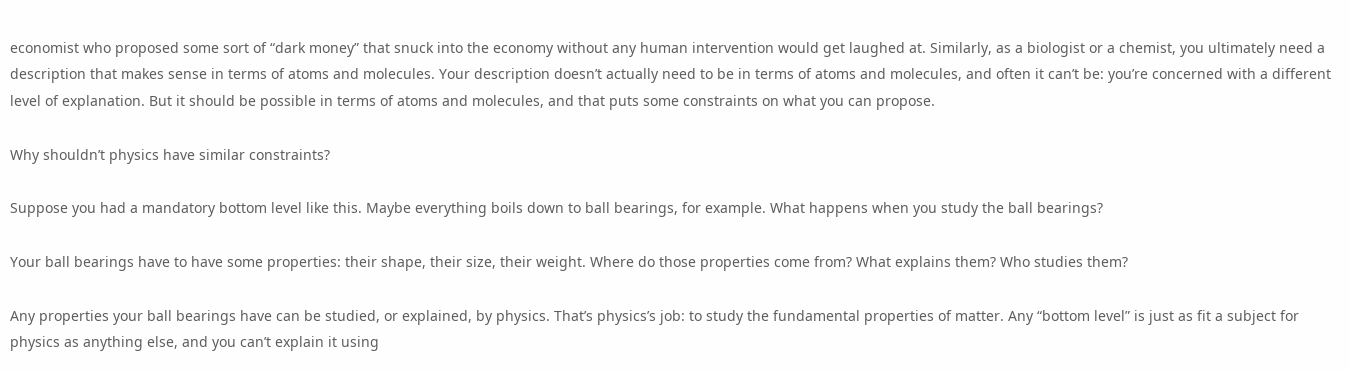economist who proposed some sort of “dark money” that snuck into the economy without any human intervention would get laughed at. Similarly, as a biologist or a chemist, you ultimately need a description that makes sense in terms of atoms and molecules. Your description doesn’t actually need to be in terms of atoms and molecules, and often it can’t be: you’re concerned with a different level of explanation. But it should be possible in terms of atoms and molecules, and that puts some constraints on what you can propose.

Why shouldn’t physics have similar constraints?

Suppose you had a mandatory bottom level like this. Maybe everything boils down to ball bearings, for example. What happens when you study the ball bearings?

Your ball bearings have to have some properties: their shape, their size, their weight. Where do those properties come from? What explains them? Who studies them?

Any properties your ball bearings have can be studied, or explained, by physics. That’s physics’s job: to study the fundamental properties of matter. Any “bottom level” is just as fit a subject for physics as anything else, and you can’t explain it using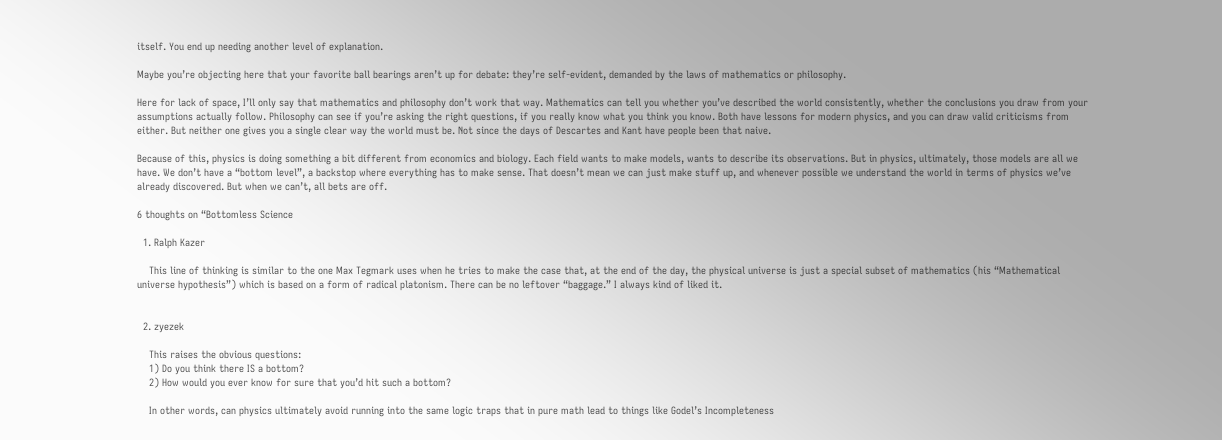itself. You end up needing another level of explanation.

Maybe you’re objecting here that your favorite ball bearings aren’t up for debate: they’re self-evident, demanded by the laws of mathematics or philosophy.

Here for lack of space, I’ll only say that mathematics and philosophy don’t work that way. Mathematics can tell you whether you’ve described the world consistently, whether the conclusions you draw from your assumptions actually follow. Philosophy can see if you’re asking the right questions, if you really know what you think you know. Both have lessons for modern physics, and you can draw valid criticisms from either. But neither one gives you a single clear way the world must be. Not since the days of Descartes and Kant have people been that naive.

Because of this, physics is doing something a bit different from economics and biology. Each field wants to make models, wants to describe its observations. But in physics, ultimately, those models are all we have. We don’t have a “bottom level”, a backstop where everything has to make sense. That doesn’t mean we can just make stuff up, and whenever possible we understand the world in terms of physics we’ve already discovered. But when we can’t, all bets are off.

6 thoughts on “Bottomless Science

  1. Ralph Kazer

    This line of thinking is similar to the one Max Tegmark uses when he tries to make the case that, at the end of the day, the physical universe is just a special subset of mathematics (his “Mathematical universe hypothesis”) which is based on a form of radical platonism. There can be no leftover “baggage.” I always kind of liked it.


  2. zyezek

    This raises the obvious questions:
    1) Do you think there IS a bottom?
    2) How would you ever know for sure that you’d hit such a bottom?

    In other words, can physics ultimately avoid running into the same logic traps that in pure math lead to things like Godel’s Incompleteness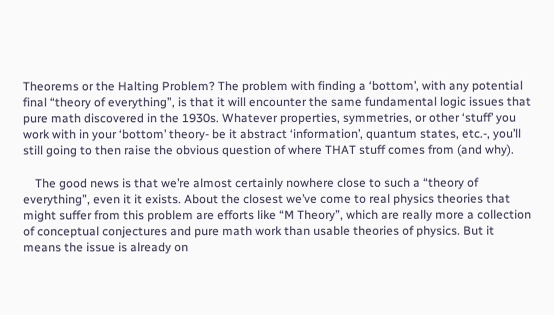Theorems or the Halting Problem? The problem with finding a ‘bottom’, with any potential final “theory of everything”, is that it will encounter the same fundamental logic issues that pure math discovered in the 1930s. Whatever properties, symmetries, or other ‘stuff’ you work with in your ‘bottom’ theory- be it abstract ‘information’, quantum states, etc.-, you’ll still going to then raise the obvious question of where THAT stuff comes from (and why).

    The good news is that we’re almost certainly nowhere close to such a “theory of everything”, even it it exists. About the closest we’ve come to real physics theories that might suffer from this problem are efforts like “M Theory”, which are really more a collection of conceptual conjectures and pure math work than usable theories of physics. But it means the issue is already on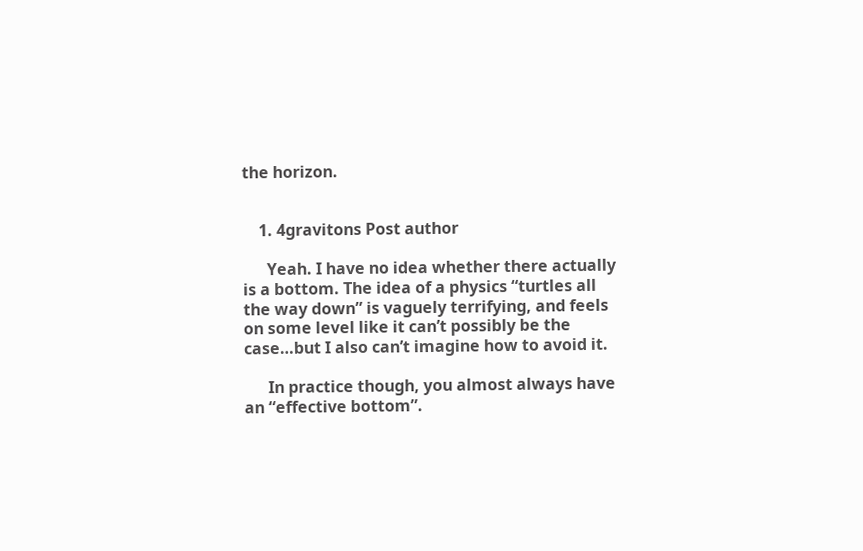the horizon.


    1. 4gravitons Post author

      Yeah. I have no idea whether there actually is a bottom. The idea of a physics “turtles all the way down” is vaguely terrifying, and feels on some level like it can’t possibly be the case…but I also can’t imagine how to avoid it.

      In practice though, you almost always have an “effective bottom”.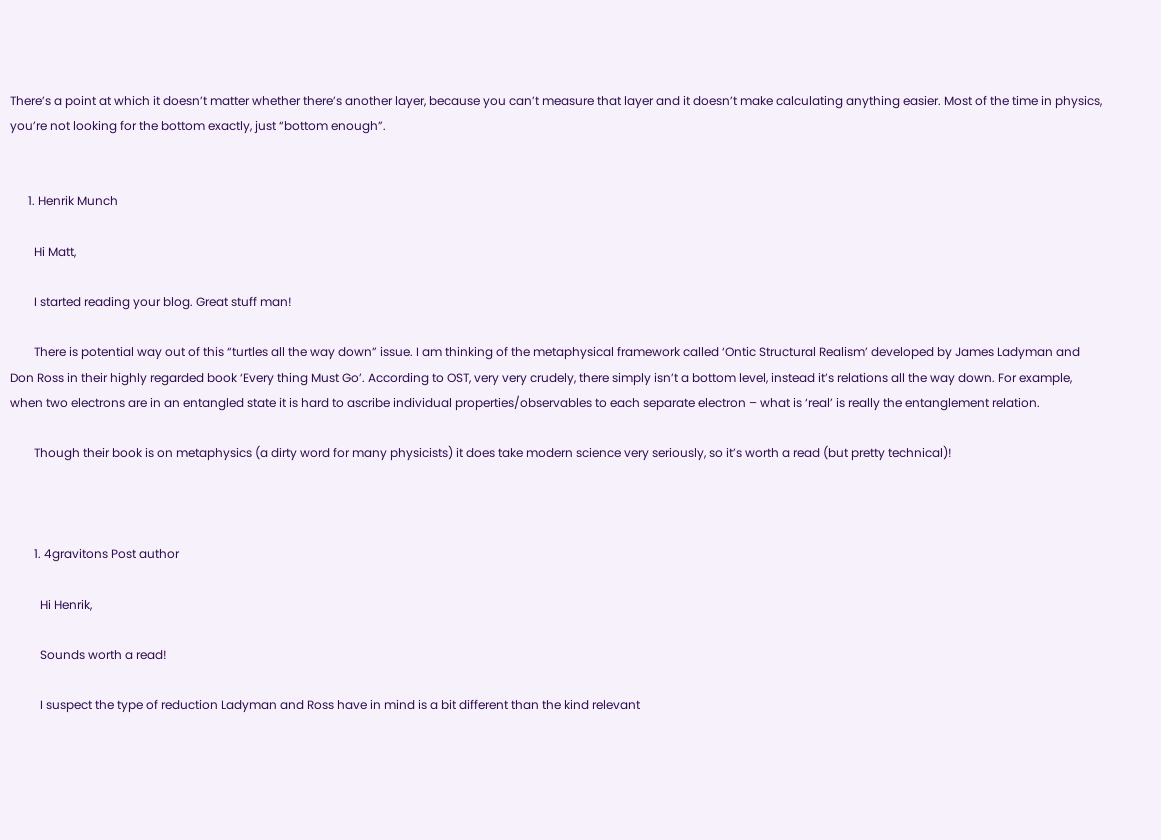There’s a point at which it doesn’t matter whether there’s another layer, because you can’t measure that layer and it doesn’t make calculating anything easier. Most of the time in physics, you’re not looking for the bottom exactly, just “bottom enough”.


      1. Henrik Munch

        Hi Matt,

        I started reading your blog. Great stuff man!

        There is potential way out of this “turtles all the way down” issue. I am thinking of the metaphysical framework called ‘Ontic Structural Realism’ developed by James Ladyman and Don Ross in their highly regarded book ‘Every thing Must Go’. According to OST, very very crudely, there simply isn’t a bottom level, instead it’s relations all the way down. For example, when two electrons are in an entangled state it is hard to ascribe individual properties/observables to each separate electron – what is ‘real’ is really the entanglement relation.

        Though their book is on metaphysics (a dirty word for many physicists) it does take modern science very seriously, so it’s worth a read (but pretty technical)!



        1. 4gravitons Post author

          Hi Henrik,

          Sounds worth a read!

          I suspect the type of reduction Ladyman and Ross have in mind is a bit different than the kind relevant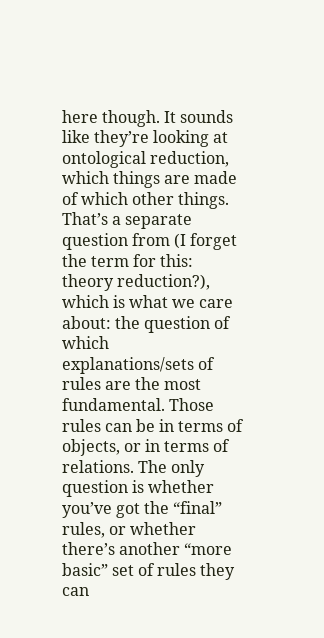here though. It sounds like they’re looking at ontological reduction, which things are made of which other things. That’s a separate question from (I forget the term for this: theory reduction?), which is what we care about: the question of which explanations/sets of rules are the most fundamental. Those rules can be in terms of objects, or in terms of relations. The only question is whether you’ve got the “final” rules, or whether there’s another “more basic” set of rules they can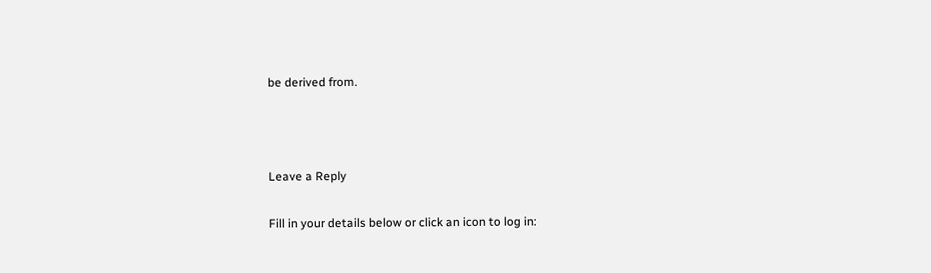be derived from.



Leave a Reply

Fill in your details below or click an icon to log in: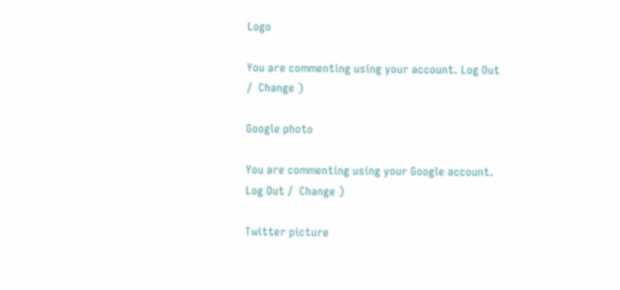Logo

You are commenting using your account. Log Out /  Change )

Google photo

You are commenting using your Google account. Log Out /  Change )

Twitter picture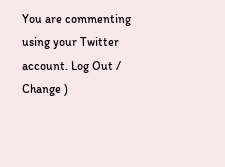You are commenting using your Twitter account. Log Out /  Change )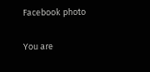Facebook photo

You are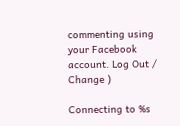commenting using your Facebook account. Log Out /  Change )

Connecting to %s